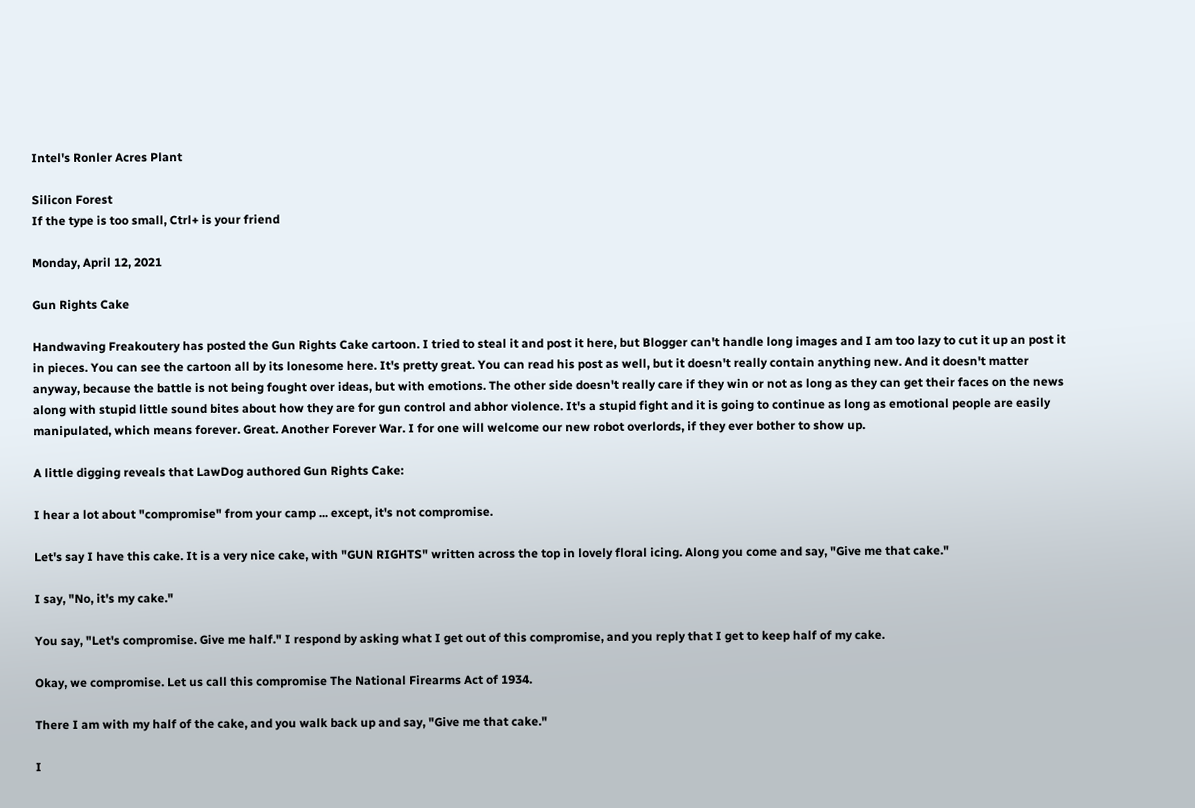Intel's Ronler Acres Plant

Silicon Forest
If the type is too small, Ctrl+ is your friend

Monday, April 12, 2021

Gun Rights Cake

Handwaving Freakoutery has posted the Gun Rights Cake cartoon. I tried to steal it and post it here, but Blogger can't handle long images and I am too lazy to cut it up an post it in pieces. You can see the cartoon all by its lonesome here. It's pretty great. You can read his post as well, but it doesn't really contain anything new. And it doesn't matter anyway, because the battle is not being fought over ideas, but with emotions. The other side doesn't really care if they win or not as long as they can get their faces on the news along with stupid little sound bites about how they are for gun control and abhor violence. It's a stupid fight and it is going to continue as long as emotional people are easily manipulated, which means forever. Great. Another Forever War. I for one will welcome our new robot overlords, if they ever bother to show up.

A little digging reveals that LawDog authored Gun Rights Cake:

I hear a lot about "compromise" from your camp ... except, it's not compromise.

Let's say I have this cake. It is a very nice cake, with "GUN RIGHTS" written across the top in lovely floral icing. Along you come and say, "Give me that cake."

I say, "No, it's my cake."

You say, "Let's compromise. Give me half." I respond by asking what I get out of this compromise, and you reply that I get to keep half of my cake.

Okay, we compromise. Let us call this compromise The National Firearms Act of 1934.

There I am with my half of the cake, and you walk back up and say, "Give me that cake."

I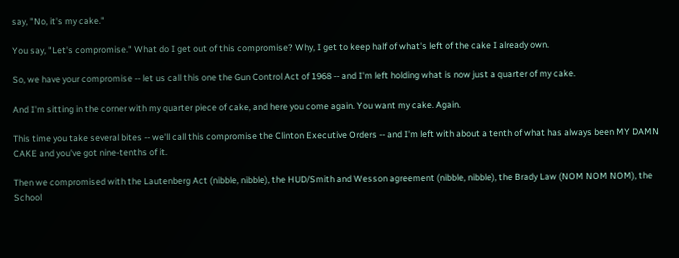say, "No, it's my cake."

You say, "Let's compromise." What do I get out of this compromise? Why, I get to keep half of what's left of the cake I already own.

So, we have your compromise -- let us call this one the Gun Control Act of 1968 -- and I'm left holding what is now just a quarter of my cake.

And I'm sitting in the corner with my quarter piece of cake, and here you come again. You want my cake. Again.

This time you take several bites -- we'll call this compromise the Clinton Executive Orders -- and I'm left with about a tenth of what has always been MY DAMN CAKE and you've got nine-tenths of it.

Then we compromised with the Lautenberg Act (nibble, nibble), the HUD/Smith and Wesson agreement (nibble, nibble), the Brady Law (NOM NOM NOM), the School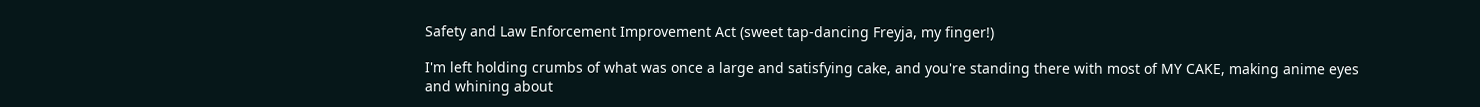Safety and Law Enforcement Improvement Act (sweet tap-dancing Freyja, my finger!)

I'm left holding crumbs of what was once a large and satisfying cake, and you're standing there with most of MY CAKE, making anime eyes and whining about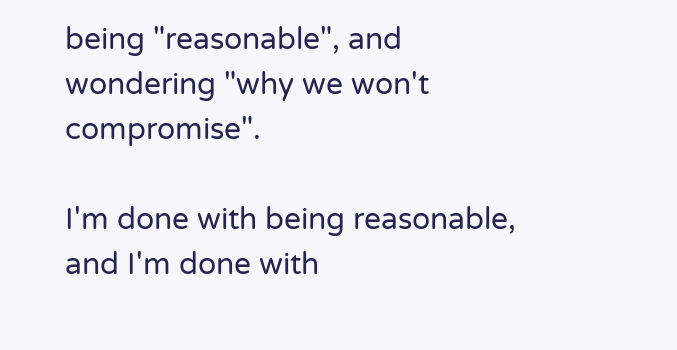being "reasonable", and wondering "why we won't compromise".

I'm done with being reasonable, and I'm done with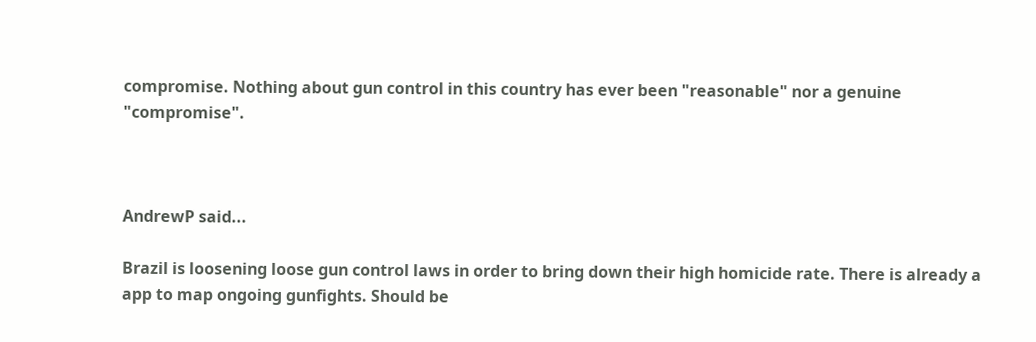compromise. Nothing about gun control in this country has ever been "reasonable" nor a genuine "compromise".



AndrewP said...

Brazil is loosening loose gun control laws in order to bring down their high homicide rate. There is already a app to map ongoing gunfights. Should be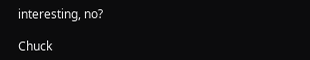interesting, no?

Chuck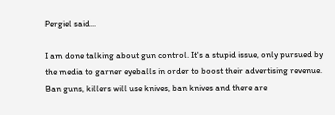Pergiel said...

I am done talking about gun control. It's a stupid issue, only pursued by the media to garner eyeballs in order to boost their advertising revenue. Ban guns, killers will use knives, ban knives and there are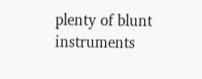plenty of blunt instruments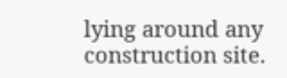lying around any construction site.